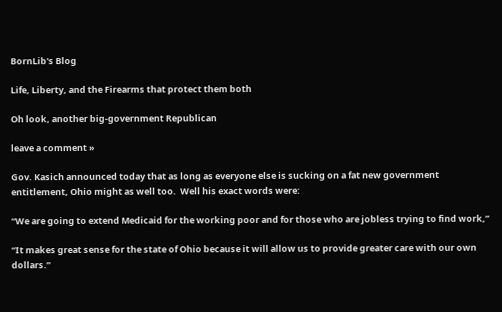BornLib's Blog

Life, Liberty, and the Firearms that protect them both

Oh look, another big-government Republican

leave a comment »

Gov. Kasich announced today that as long as everyone else is sucking on a fat new government entitlement, Ohio might as well too.  Well his exact words were:

“We are going to extend Medicaid for the working poor and for those who are jobless trying to find work,”

“It makes great sense for the state of Ohio because it will allow us to provide greater care with our own dollars.”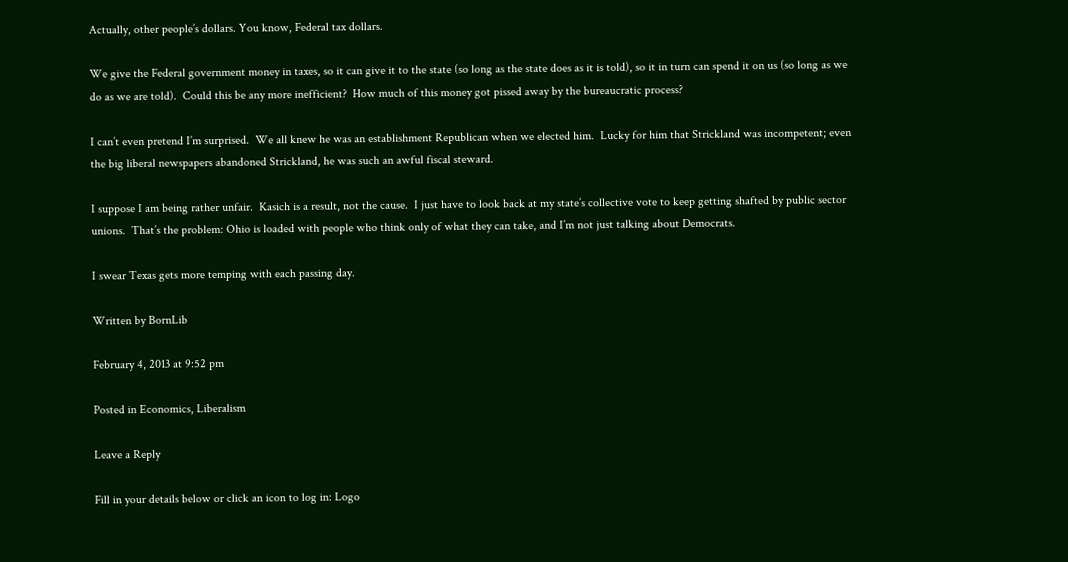Actually, other people’s dollars. You know, Federal tax dollars.

We give the Federal government money in taxes, so it can give it to the state (so long as the state does as it is told), so it in turn can spend it on us (so long as we do as we are told).  Could this be any more inefficient?  How much of this money got pissed away by the bureaucratic process?

I can’t even pretend I’m surprised.  We all knew he was an establishment Republican when we elected him.  Lucky for him that Strickland was incompetent; even the big liberal newspapers abandoned Strickland, he was such an awful fiscal steward.

I suppose I am being rather unfair.  Kasich is a result, not the cause.  I just have to look back at my state’s collective vote to keep getting shafted by public sector unions.  That’s the problem: Ohio is loaded with people who think only of what they can take, and I’m not just talking about Democrats.

I swear Texas gets more temping with each passing day.

Written by BornLib

February 4, 2013 at 9:52 pm

Posted in Economics, Liberalism

Leave a Reply

Fill in your details below or click an icon to log in: Logo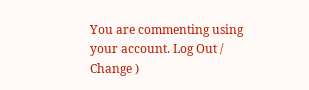You are commenting using your account. Log Out /  Change )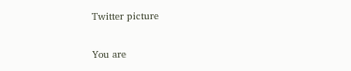Twitter picture

You are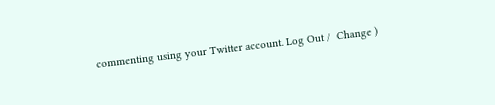commenting using your Twitter account. Log Out /  Change )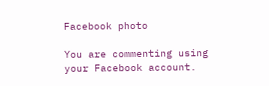Facebook photo

You are commenting using your Facebook account.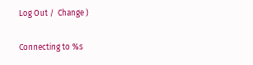Log Out /  Change )

Connecting to %s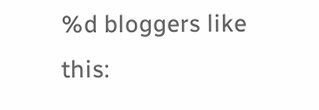%d bloggers like this: